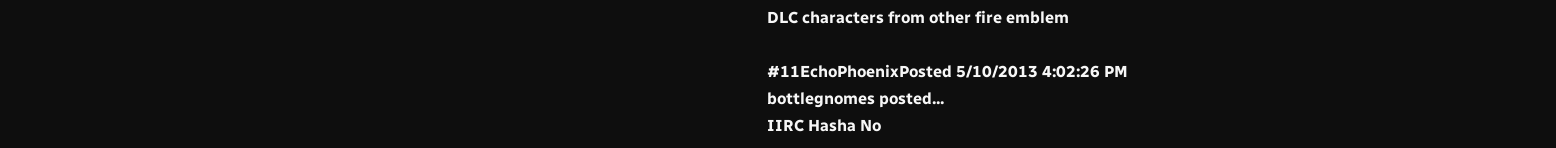DLC characters from other fire emblem

#11EchoPhoenixPosted 5/10/2013 4:02:26 PM
bottlegnomes posted...
IIRC Hasha No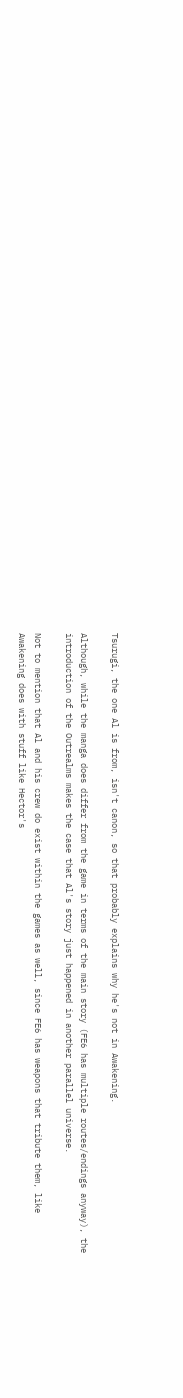Tsurugi, the one Al is from, isn't canon, so that probably explains why he's not in Awakening.

Although, while the manga does differ from the game in terms of the main story (FE6 has multiple routes/endings anyway), the introduction of the Outrealms makes the case that Al's story just happened in another parallel universe.

Not to mention that Al and his crew do exist within the games as well, since FE6 has weapons that tribute them, like Awakening does with stuff like Hector's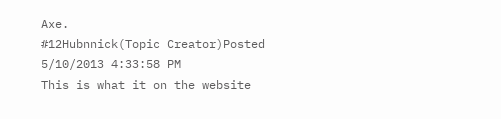Axe.
#12Hubnnick(Topic Creator)Posted 5/10/2013 4:33:58 PM
This is what it on the website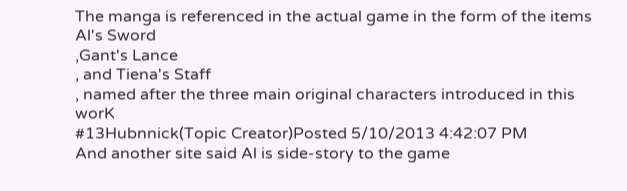The manga is referenced in the actual game in the form of the items Al's Sword
,Gant's Lance
, and Tiena's Staff
, named after the three main original characters introduced in this worK
#13Hubnnick(Topic Creator)Posted 5/10/2013 4:42:07 PM
And another site said Al is side-story to the game